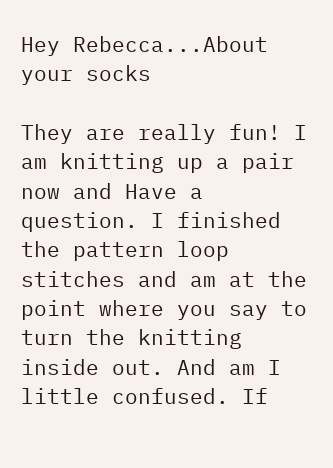Hey Rebecca...About your socks

They are really fun! I am knitting up a pair now and Have a question. I finished the pattern loop stitches and am at the point where you say to turn the knitting inside out. And am I little confused. If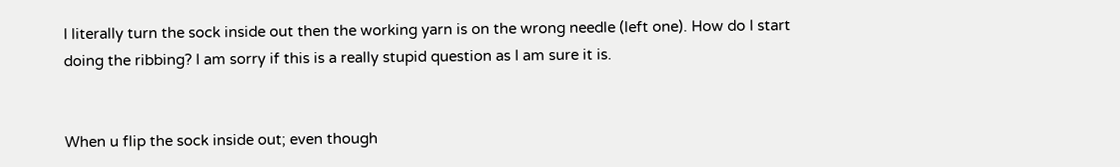I literally turn the sock inside out then the working yarn is on the wrong needle (left one). How do I start doing the ribbing? I am sorry if this is a really stupid question as I am sure it is.


When u flip the sock inside out; even though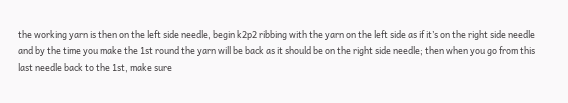the working yarn is then on the left side needle, begin k2p2 ribbing with the yarn on the left side as if it’s on the right side needle and by the time you make the 1st round the yarn will be back as it should be on the right side needle; then when you go from this last needle back to the 1st, make sure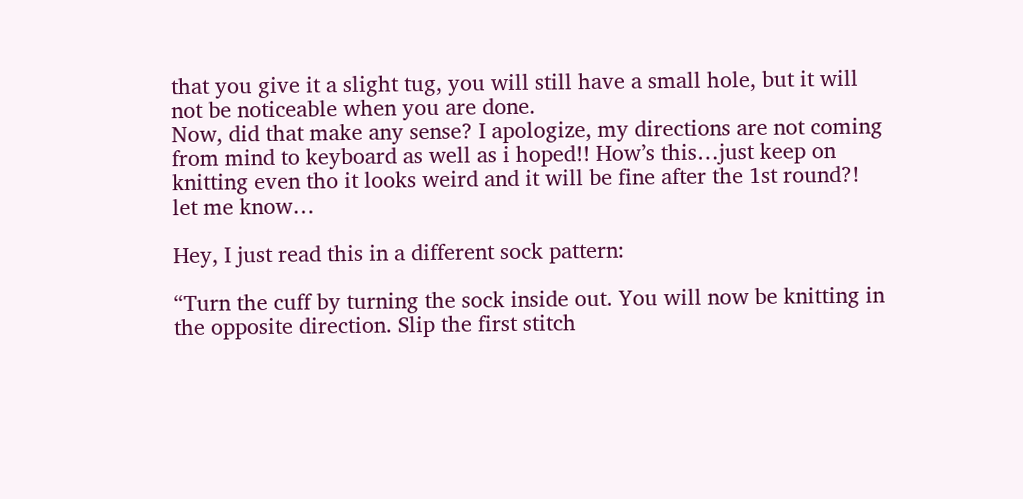that you give it a slight tug, you will still have a small hole, but it will not be noticeable when you are done.
Now, did that make any sense? I apologize, my directions are not coming from mind to keyboard as well as i hoped!! How’s this…just keep on knitting even tho it looks weird and it will be fine after the 1st round?!
let me know…

Hey, I just read this in a different sock pattern:

“Turn the cuff by turning the sock inside out. You will now be knitting in the opposite direction. Slip the first stitch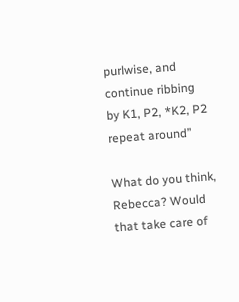purlwise, and continue ribbing by K1, P2, *K2, P2 repeat around”

What do you think, Rebecca? Would that take care of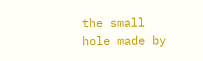the small hole made by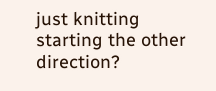just knitting starting the other direction?